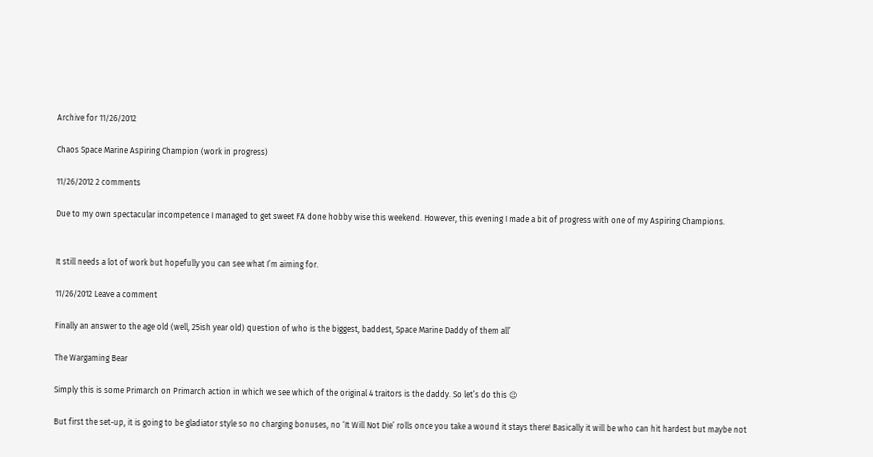Archive for 11/26/2012

Chaos Space Marine Aspiring Champion (work in progress)

11/26/2012 2 comments

Due to my own spectacular incompetence I managed to get sweet FA done hobby wise this weekend. However, this evening I made a bit of progress with one of my Aspiring Champions.


It still needs a lot of work but hopefully you can see what I’m aiming for.

11/26/2012 Leave a comment

Finally an answer to the age old (well, 25ish year old) question of who is the biggest, baddest, Space Marine Daddy of them all’

The Wargaming Bear

Simply this is some Primarch on Primarch action in which we see which of the original 4 traitors is the daddy. So let’s do this 😉

But first the set-up, it is going to be gladiator style so no charging bonuses, no ‘It Will Not Die’ rolls once you take a wound it stays there! Basically it will be who can hit hardest but maybe not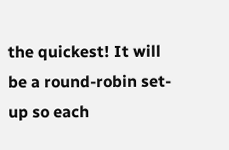the quickest! It will be a round-robin set-up so each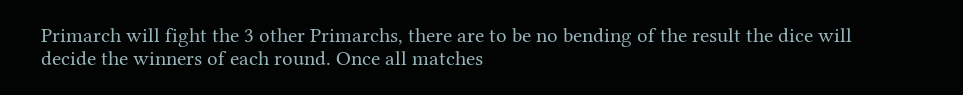Primarch will fight the 3 other Primarchs, there are to be no bending of the result the dice will decide the winners of each round. Once all matches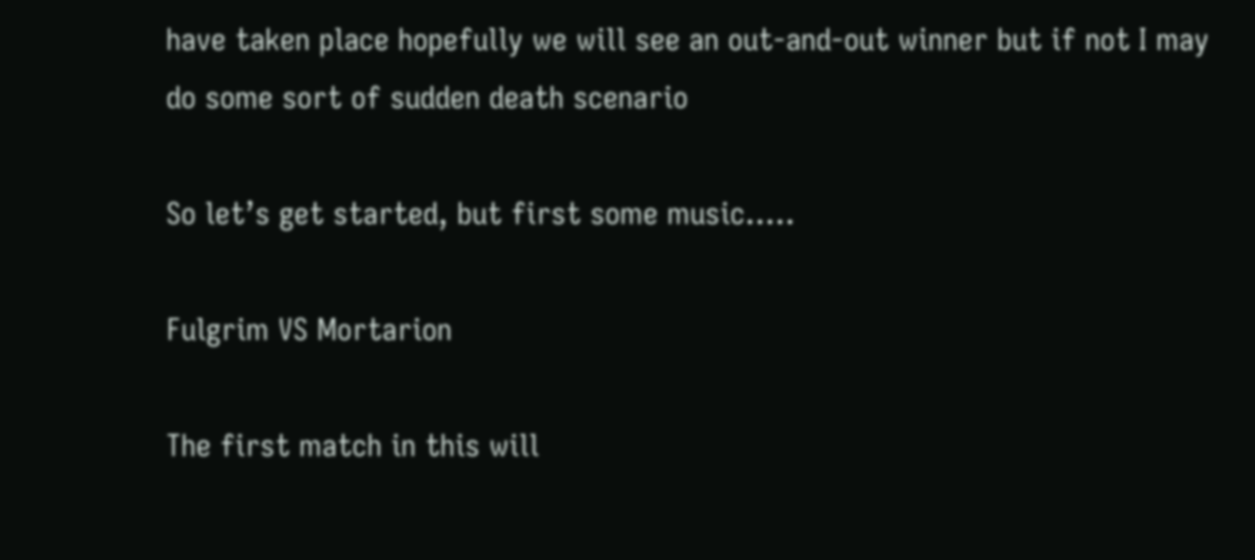have taken place hopefully we will see an out-and-out winner but if not I may do some sort of sudden death scenario

So let’s get started, but first some music…..

Fulgrim VS Mortarion

The first match in this will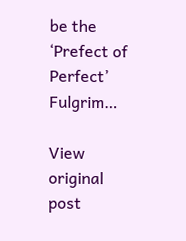be the ‘Prefect of Perfect’ Fulgrim…

View original post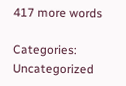417 more words

Categories: Uncategorized